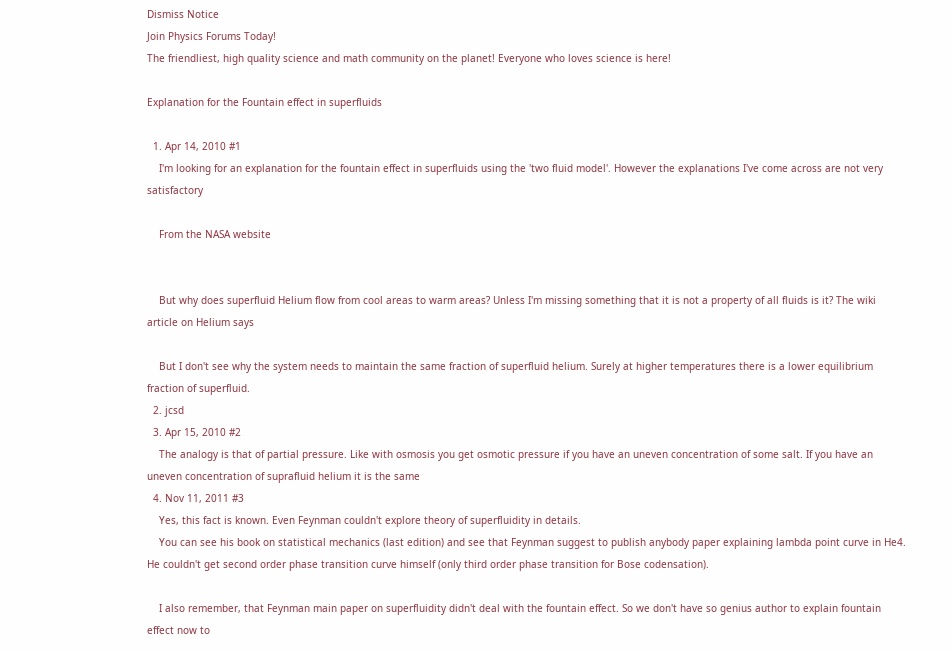Dismiss Notice
Join Physics Forums Today!
The friendliest, high quality science and math community on the planet! Everyone who loves science is here!

Explanation for the Fountain effect in superfluids

  1. Apr 14, 2010 #1
    I'm looking for an explanation for the fountain effect in superfluids using the 'two fluid model'. However the explanations I've come across are not very satisfactory

    From the NASA website


    But why does superfluid Helium flow from cool areas to warm areas? Unless I'm missing something that it is not a property of all fluids is it? The wiki article on Helium says

    But I don't see why the system needs to maintain the same fraction of superfluid helium. Surely at higher temperatures there is a lower equilibrium fraction of superfluid.
  2. jcsd
  3. Apr 15, 2010 #2
    The analogy is that of partial pressure. Like with osmosis you get osmotic pressure if you have an uneven concentration of some salt. If you have an uneven concentration of suprafluid helium it is the same
  4. Nov 11, 2011 #3
    Yes, this fact is known. Even Feynman couldn't explore theory of superfluidity in details.
    You can see his book on statistical mechanics (last edition) and see that Feynman suggest to publish anybody paper explaining lambda point curve in He4. He couldn't get second order phase transition curve himself (only third order phase transition for Bose codensation).

    I also remember, that Feynman main paper on superfluidity didn't deal with the fountain effect. So we don't have so genius author to explain fountain effect now to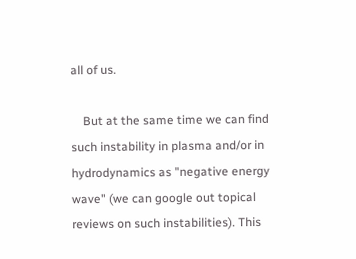all of us.

    But at the same time we can find such instability in plasma and/or in hydrodynamics as "negative energy wave" (we can google out topical reviews on such instabilities). This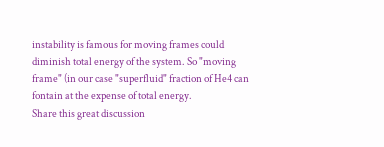instability is famous for moving frames could diminish total energy of the system. So "moving frame" (in our case "superfluid" fraction of He4 can fontain at the expense of total energy.
Share this great discussion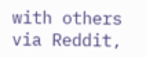with others via Reddit,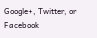Google+, Twitter, or Facebook